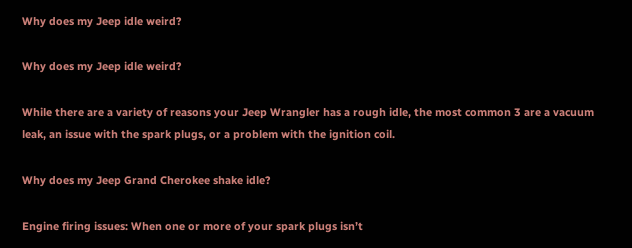Why does my Jeep idle weird?

Why does my Jeep idle weird?

While there are a variety of reasons your Jeep Wrangler has a rough idle, the most common 3 are a vacuum leak, an issue with the spark plugs, or a problem with the ignition coil.

Why does my Jeep Grand Cherokee shake idle?

Engine firing issues: When one or more of your spark plugs isn’t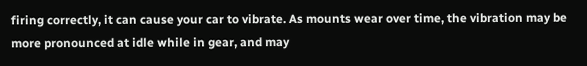firing correctly, it can cause your car to vibrate. As mounts wear over time, the vibration may be more pronounced at idle while in gear, and may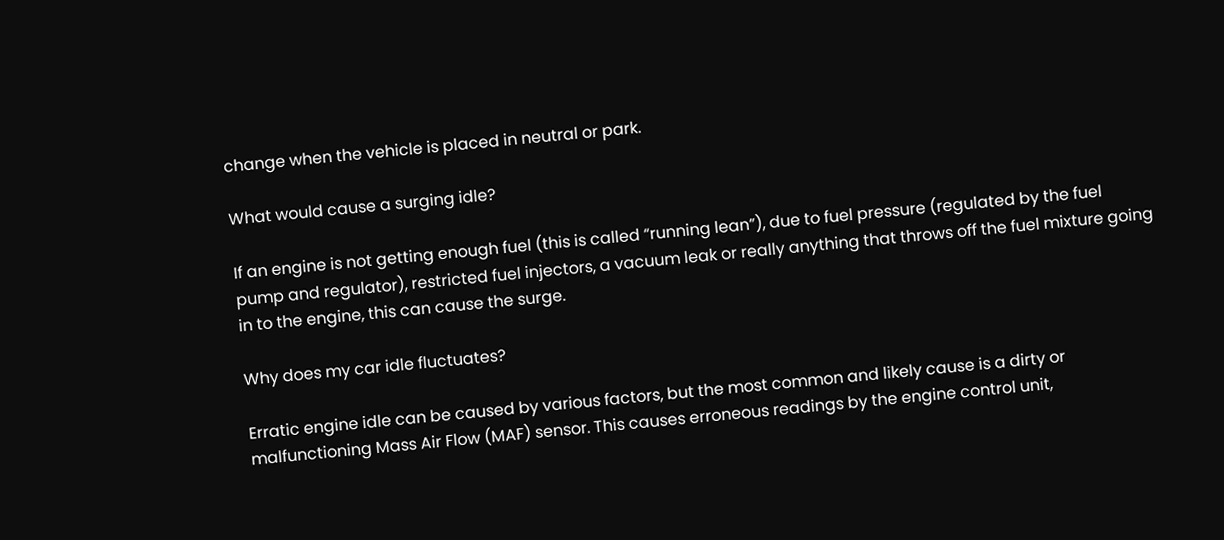change when the vehicle is placed in neutral or park.

What would cause a surging idle?

If an engine is not getting enough fuel (this is called “running lean”), due to fuel pressure (regulated by the fuel pump and regulator), restricted fuel injectors, a vacuum leak or really anything that throws off the fuel mixture going in to the engine, this can cause the surge.

Why does my car idle fluctuates?

Erratic engine idle can be caused by various factors, but the most common and likely cause is a dirty or malfunctioning Mass Air Flow (MAF) sensor. This causes erroneous readings by the engine control unit,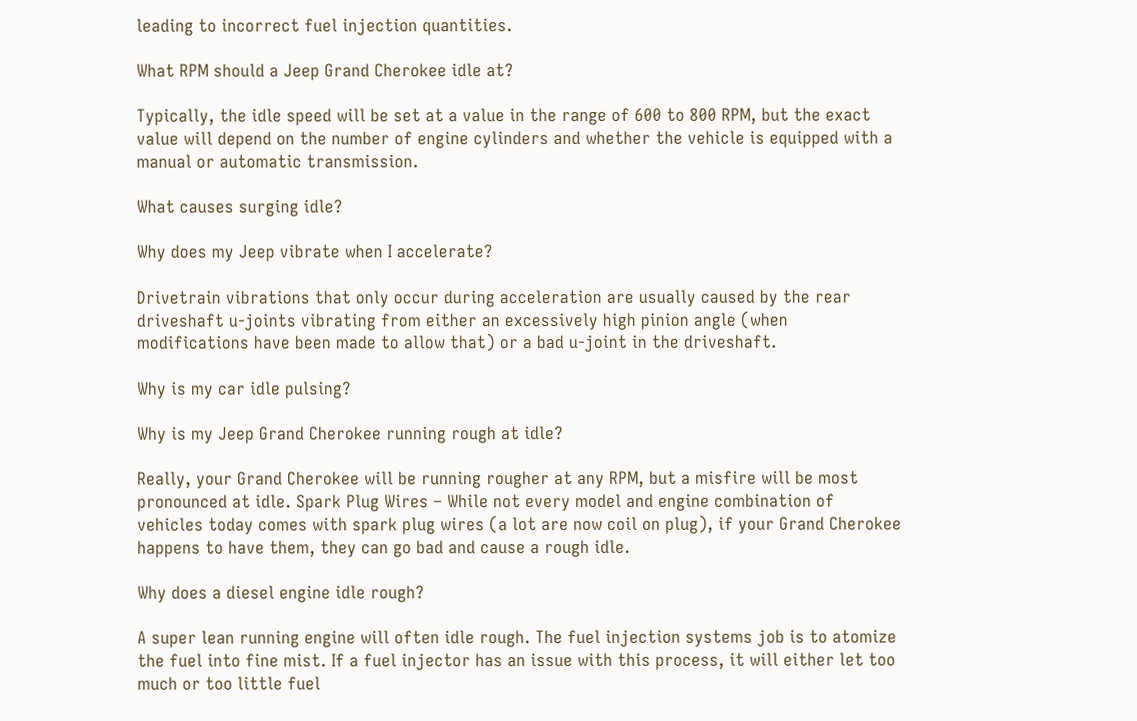leading to incorrect fuel injection quantities.

What RPM should a Jeep Grand Cherokee idle at?

Typically, the idle speed will be set at a value in the range of 600 to 800 RPM, but the exact value will depend on the number of engine cylinders and whether the vehicle is equipped with a manual or automatic transmission.

What causes surging idle?

Why does my Jeep vibrate when I accelerate?

Drivetrain vibrations that only occur during acceleration are usually caused by the rear driveshaft u-joints vibrating from either an excessively high pinion angle (when modifications have been made to allow that) or a bad u-joint in the driveshaft.

Why is my car idle pulsing?

Why is my Jeep Grand Cherokee running rough at idle?

Really, your Grand Cherokee will be running rougher at any RPM, but a misfire will be most pronounced at idle. Spark Plug Wires – While not every model and engine combination of vehicles today comes with spark plug wires (a lot are now coil on plug), if your Grand Cherokee happens to have them, they can go bad and cause a rough idle.

Why does a diesel engine idle rough?

A super lean running engine will often idle rough. The fuel injection systems job is to atomize the fuel into fine mist. If a fuel injector has an issue with this process, it will either let too much or too little fuel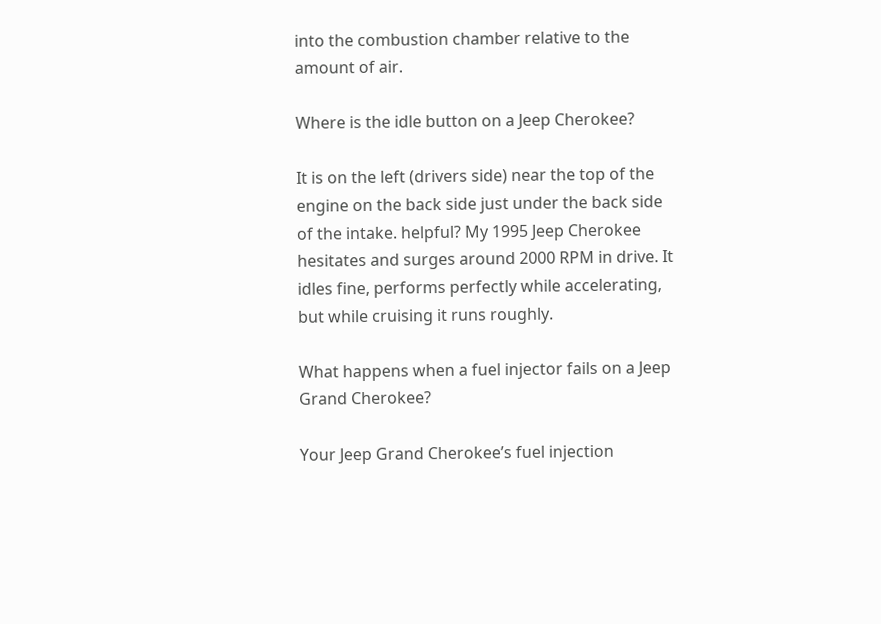into the combustion chamber relative to the amount of air.

Where is the idle button on a Jeep Cherokee?

It is on the left (drivers side) near the top of the engine on the back side just under the back side of the intake. helpful? My 1995 Jeep Cherokee hesitates and surges around 2000 RPM in drive. It idles fine, performs perfectly while accelerating, but while cruising it runs roughly.

What happens when a fuel injector fails on a Jeep Grand Cherokee?

Your Jeep Grand Cherokee’s fuel injection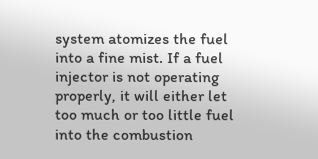system atomizes the fuel into a fine mist. If a fuel injector is not operating properly, it will either let too much or too little fuel into the combustion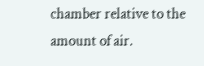chamber relative to the amount of air.